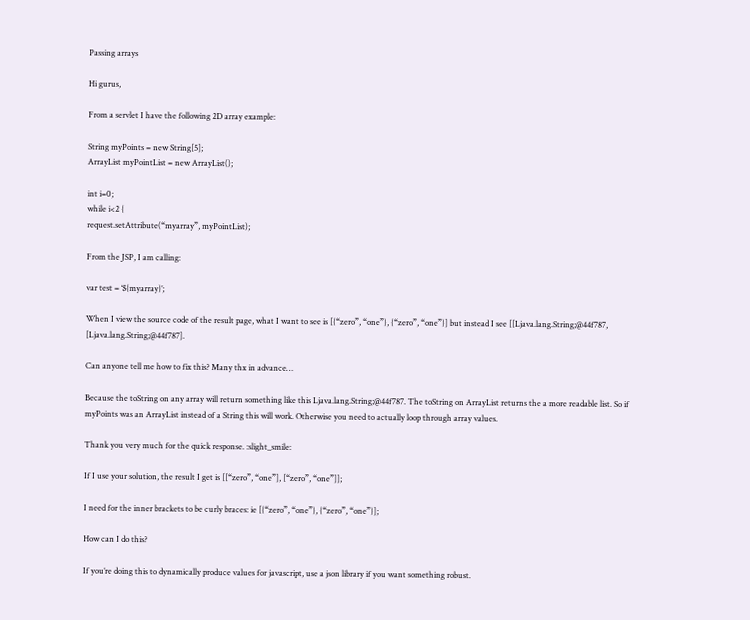Passing arrays

Hi gurus,

From a servlet I have the following 2D array example:

String myPoints = new String[5];
ArrayList myPointList = new ArrayList();

int i=0;
while i<2 {
request.setAttribute(“myarray”, myPointList);

From the JSP, I am calling:

var test = ‘${myarray}’;

When I view the source code of the result page, what I want to see is [{“zero”, “one”}, {“zero”, “one”}] but instead I see [[Ljava.lang.String;@44f787, [Ljava.lang.String;@44f787].

Can anyone tell me how to fix this? Many thx in advance…

Because the toString on any array will return something like this Ljava.lang.String;@44f787. The toString on ArrayList returns the a more readable list. So if myPoints was an ArrayList instead of a String this will work. Otherwise you need to actually loop through array values.

Thank you very much for the quick response. :slight_smile:

If I use your solution, the result I get is [[“zero”, “one”], [“zero”, “one”]];

I need for the inner brackets to be curly braces: ie [{“zero”, “one”}, {“zero”, “one”}];

How can I do this?

If you’re doing this to dynamically produce values for javascript, use a json library if you want something robust.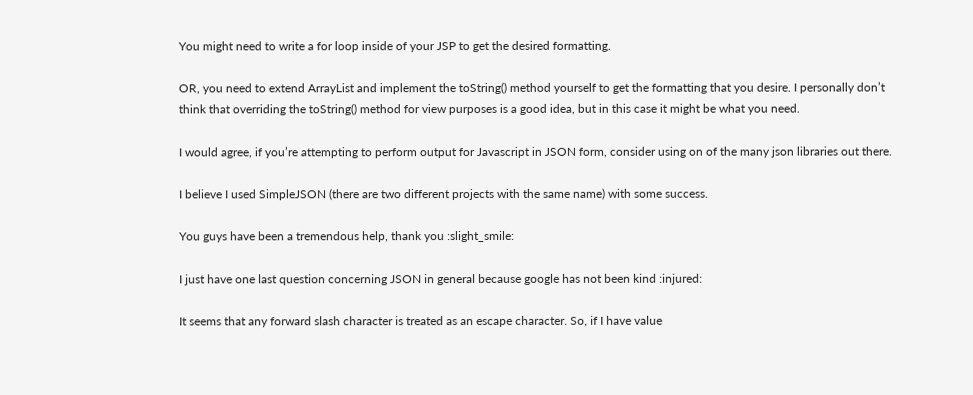You might need to write a for loop inside of your JSP to get the desired formatting.

OR, you need to extend ArrayList and implement the toString() method yourself to get the formatting that you desire. I personally don’t think that overriding the toString() method for view purposes is a good idea, but in this case it might be what you need.

I would agree, if you’re attempting to perform output for Javascript in JSON form, consider using on of the many json libraries out there.

I believe I used SimpleJSON (there are two different projects with the same name) with some success.

You guys have been a tremendous help, thank you :slight_smile:

I just have one last question concerning JSON in general because google has not been kind :injured:

It seems that any forward slash character is treated as an escape character. So, if I have value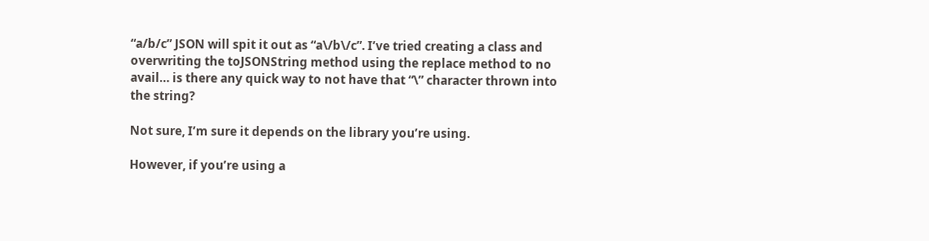“a/b/c” JSON will spit it out as “a\/b\/c”. I’ve tried creating a class and overwriting the toJSONString method using the replace method to no avail… is there any quick way to not have that “\” character thrown into the string?

Not sure, I’m sure it depends on the library you’re using.

However, if you’re using a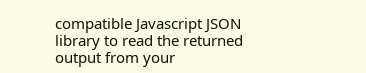compatible Javascript JSON library to read the returned output from your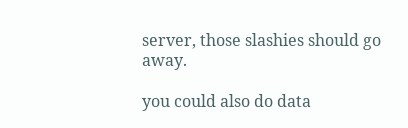server, those slashies should go away.

you could also do data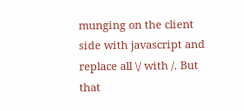munging on the client side with javascript and replace all \/ with /. But that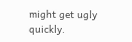might get ugly quickly.